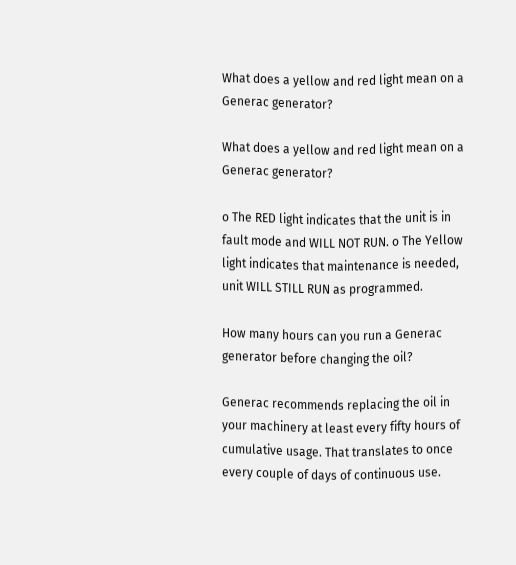What does a yellow and red light mean on a Generac generator?

What does a yellow and red light mean on a Generac generator?

o The RED light indicates that the unit is in fault mode and WILL NOT RUN. o The Yellow light indicates that maintenance is needed, unit WILL STILL RUN as programmed.

How many hours can you run a Generac generator before changing the oil?

Generac recommends replacing the oil in your machinery at least every fifty hours of cumulative usage. That translates to once every couple of days of continuous use.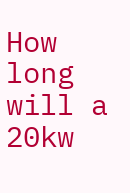How long will a 20kw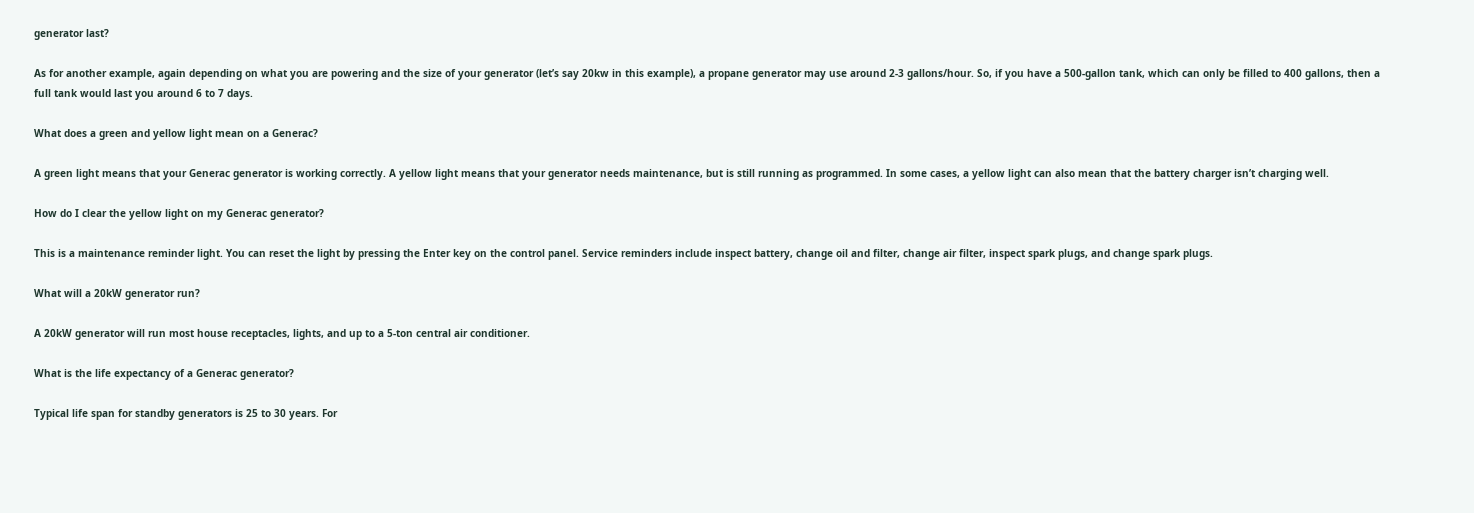generator last?

As for another example, again depending on what you are powering and the size of your generator (let’s say 20kw in this example), a propane generator may use around 2-3 gallons/hour. So, if you have a 500-gallon tank, which can only be filled to 400 gallons, then a full tank would last you around 6 to 7 days.

What does a green and yellow light mean on a Generac?

A green light means that your Generac generator is working correctly. A yellow light means that your generator needs maintenance, but is still running as programmed. In some cases, a yellow light can also mean that the battery charger isn’t charging well.

How do I clear the yellow light on my Generac generator?

This is a maintenance reminder light. You can reset the light by pressing the Enter key on the control panel. Service reminders include inspect battery, change oil and filter, change air filter, inspect spark plugs, and change spark plugs.

What will a 20kW generator run?

A 20kW generator will run most house receptacles, lights, and up to a 5-ton central air conditioner.

What is the life expectancy of a Generac generator?

Typical life span for standby generators is 25 to 30 years. For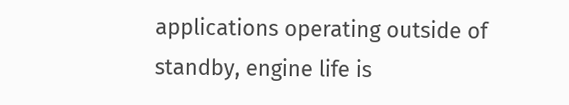applications operating outside of standby, engine life is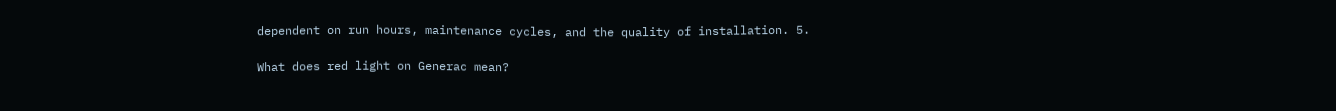dependent on run hours, maintenance cycles, and the quality of installation. 5.

What does red light on Generac mean?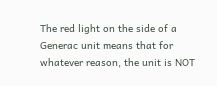The red light on the side of a Generac unit means that for whatever reason, the unit is NOT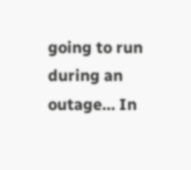going to run during an outage… In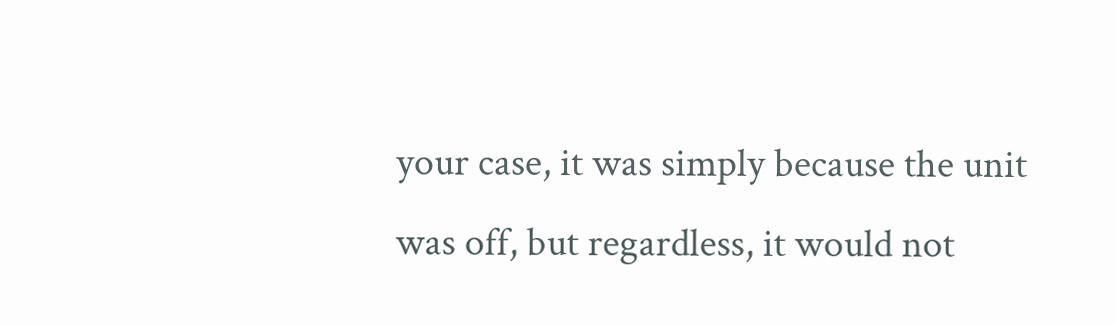your case, it was simply because the unit was off, but regardless, it would not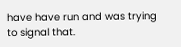have have run and was trying to signal that.